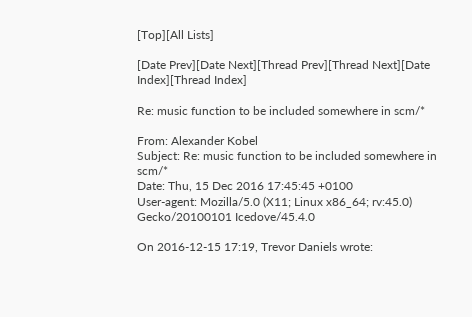[Top][All Lists]

[Date Prev][Date Next][Thread Prev][Thread Next][Date Index][Thread Index]

Re: music function to be included somewhere in scm/*

From: Alexander Kobel
Subject: Re: music function to be included somewhere in scm/*
Date: Thu, 15 Dec 2016 17:45:45 +0100
User-agent: Mozilla/5.0 (X11; Linux x86_64; rv:45.0) Gecko/20100101 Icedove/45.4.0

On 2016-12-15 17:19, Trevor Daniels wrote: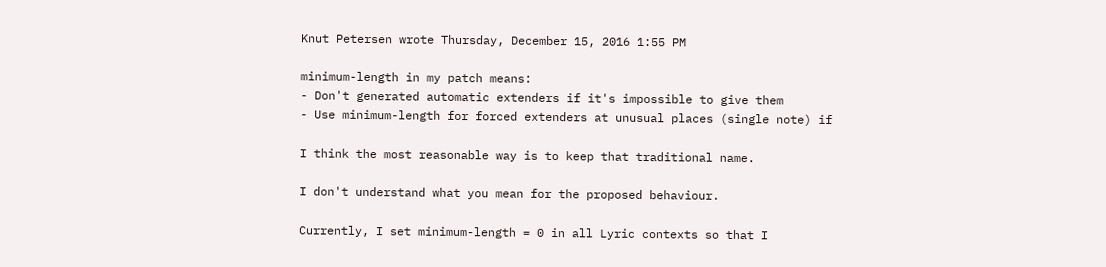Knut Petersen wrote Thursday, December 15, 2016 1:55 PM

minimum-length in my patch means:
- Don't generated automatic extenders if it's impossible to give them
- Use minimum-length for forced extenders at unusual places (single note) if

I think the most reasonable way is to keep that traditional name.

I don't understand what you mean for the proposed behaviour.

Currently, I set minimum-length = 0 in all Lyric contexts so that I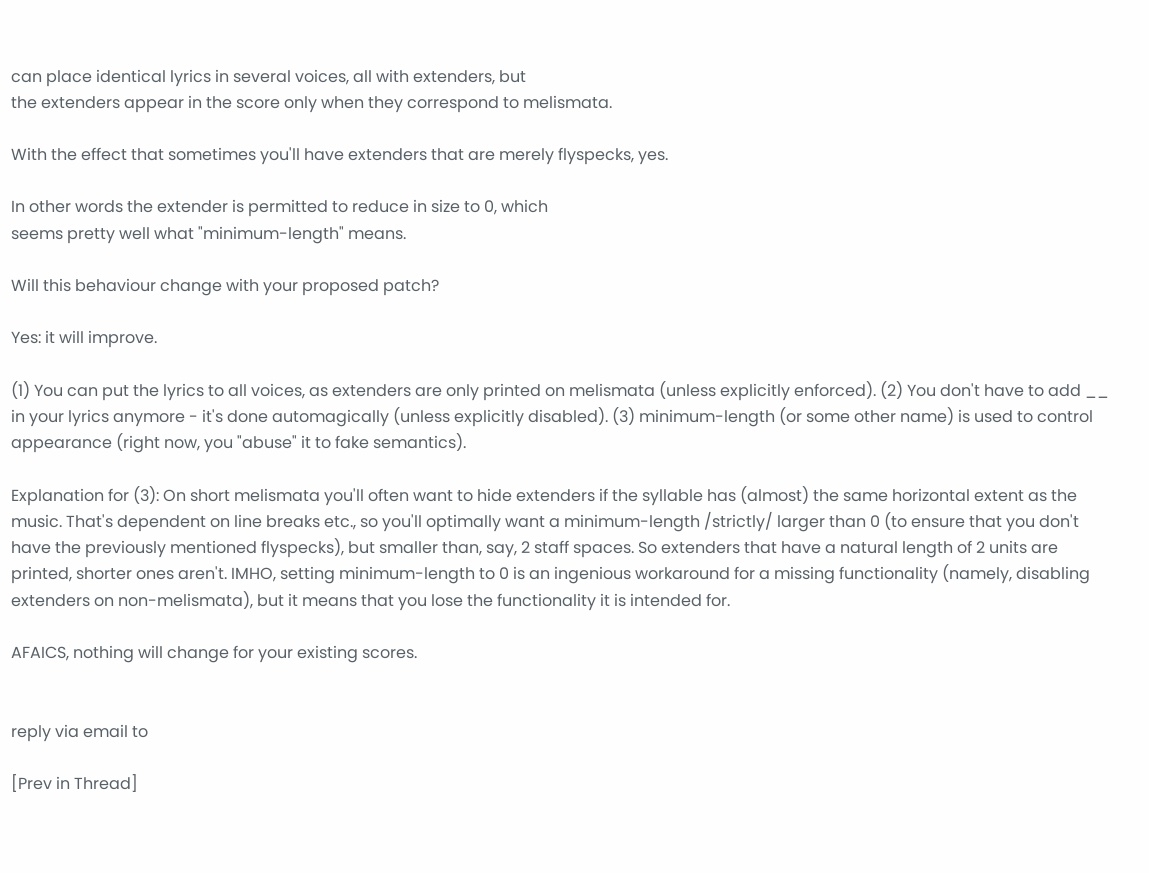can place identical lyrics in several voices, all with extenders, but
the extenders appear in the score only when they correspond to melismata.

With the effect that sometimes you'll have extenders that are merely flyspecks, yes.

In other words the extender is permitted to reduce in size to 0, which
seems pretty well what "minimum-length" means.

Will this behaviour change with your proposed patch?

Yes: it will improve.

(1) You can put the lyrics to all voices, as extenders are only printed on melismata (unless explicitly enforced). (2) You don't have to add __ in your lyrics anymore - it's done automagically (unless explicitly disabled). (3) minimum-length (or some other name) is used to control appearance (right now, you "abuse" it to fake semantics).

Explanation for (3): On short melismata you'll often want to hide extenders if the syllable has (almost) the same horizontal extent as the music. That's dependent on line breaks etc., so you'll optimally want a minimum-length /strictly/ larger than 0 (to ensure that you don't have the previously mentioned flyspecks), but smaller than, say, 2 staff spaces. So extenders that have a natural length of 2 units are printed, shorter ones aren't. IMHO, setting minimum-length to 0 is an ingenious workaround for a missing functionality (namely, disabling extenders on non-melismata), but it means that you lose the functionality it is intended for.

AFAICS, nothing will change for your existing scores.


reply via email to

[Prev in Thread]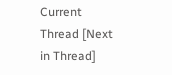Current Thread [Next in Thread]